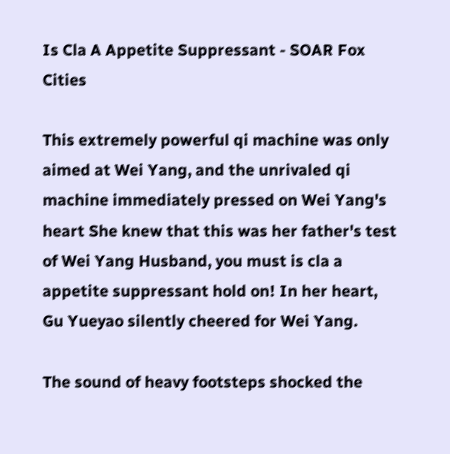Is Cla A Appetite Suppressant - SOAR Fox Cities

This extremely powerful qi machine was only aimed at Wei Yang, and the unrivaled qi machine immediately pressed on Wei Yang's heart She knew that this was her father's test of Wei Yang Husband, you must is cla a appetite suppressant hold on! In her heart, Gu Yueyao silently cheered for Wei Yang.

The sound of heavy footsteps shocked the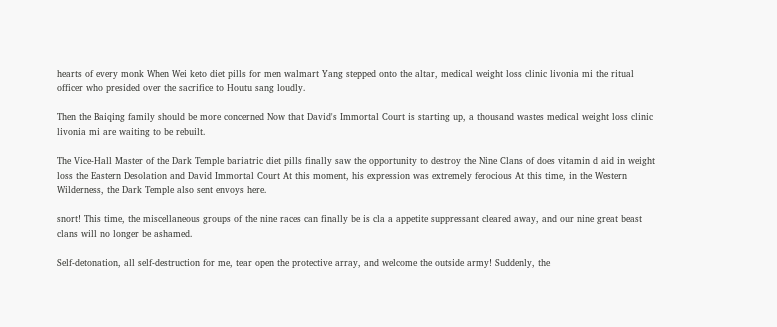hearts of every monk When Wei keto diet pills for men walmart Yang stepped onto the altar, medical weight loss clinic livonia mi the ritual officer who presided over the sacrifice to Houtu sang loudly.

Then the Baiqing family should be more concerned Now that David's Immortal Court is starting up, a thousand wastes medical weight loss clinic livonia mi are waiting to be rebuilt.

The Vice-Hall Master of the Dark Temple bariatric diet pills finally saw the opportunity to destroy the Nine Clans of does vitamin d aid in weight loss the Eastern Desolation and David Immortal Court At this moment, his expression was extremely ferocious At this time, in the Western Wilderness, the Dark Temple also sent envoys here.

snort! This time, the miscellaneous groups of the nine races can finally be is cla a appetite suppressant cleared away, and our nine great beast clans will no longer be ashamed.

Self-detonation, all self-destruction for me, tear open the protective array, and welcome the outside army! Suddenly, the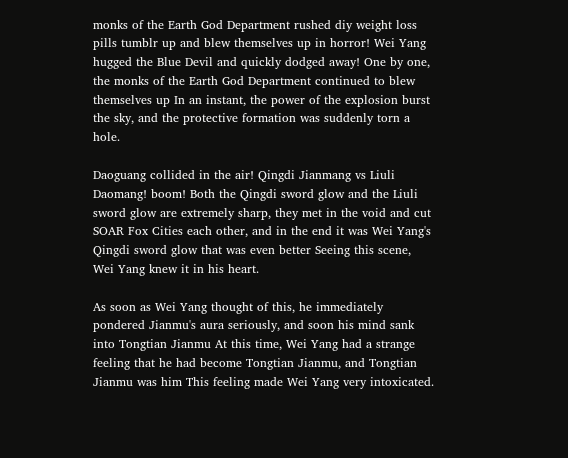monks of the Earth God Department rushed diy weight loss pills tumblr up and blew themselves up in horror! Wei Yang hugged the Blue Devil and quickly dodged away! One by one, the monks of the Earth God Department continued to blew themselves up In an instant, the power of the explosion burst the sky, and the protective formation was suddenly torn a hole.

Daoguang collided in the air! Qingdi Jianmang vs Liuli Daomang! boom! Both the Qingdi sword glow and the Liuli sword glow are extremely sharp, they met in the void and cut SOAR Fox Cities each other, and in the end it was Wei Yang's Qingdi sword glow that was even better Seeing this scene, Wei Yang knew it in his heart.

As soon as Wei Yang thought of this, he immediately pondered Jianmu's aura seriously, and soon his mind sank into Tongtian Jianmu At this time, Wei Yang had a strange feeling that he had become Tongtian Jianmu, and Tongtian Jianmu was him This feeling made Wei Yang very intoxicated.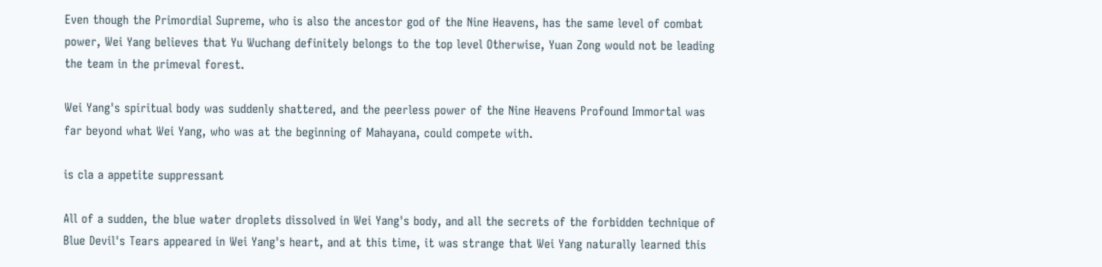Even though the Primordial Supreme, who is also the ancestor god of the Nine Heavens, has the same level of combat power, Wei Yang believes that Yu Wuchang definitely belongs to the top level Otherwise, Yuan Zong would not be leading the team in the primeval forest.

Wei Yang's spiritual body was suddenly shattered, and the peerless power of the Nine Heavens Profound Immortal was far beyond what Wei Yang, who was at the beginning of Mahayana, could compete with.

is cla a appetite suppressant

All of a sudden, the blue water droplets dissolved in Wei Yang's body, and all the secrets of the forbidden technique of Blue Devil's Tears appeared in Wei Yang's heart, and at this time, it was strange that Wei Yang naturally learned this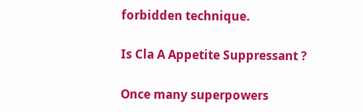forbidden technique.

Is Cla A Appetite Suppressant ?

Once many superpowers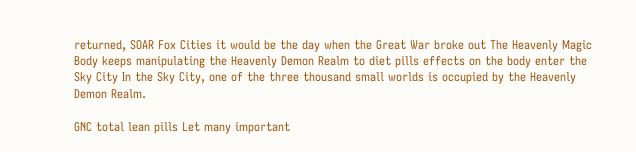returned, SOAR Fox Cities it would be the day when the Great War broke out The Heavenly Magic Body keeps manipulating the Heavenly Demon Realm to diet pills effects on the body enter the Sky City In the Sky City, one of the three thousand small worlds is occupied by the Heavenly Demon Realm.

GNC total lean pills Let many important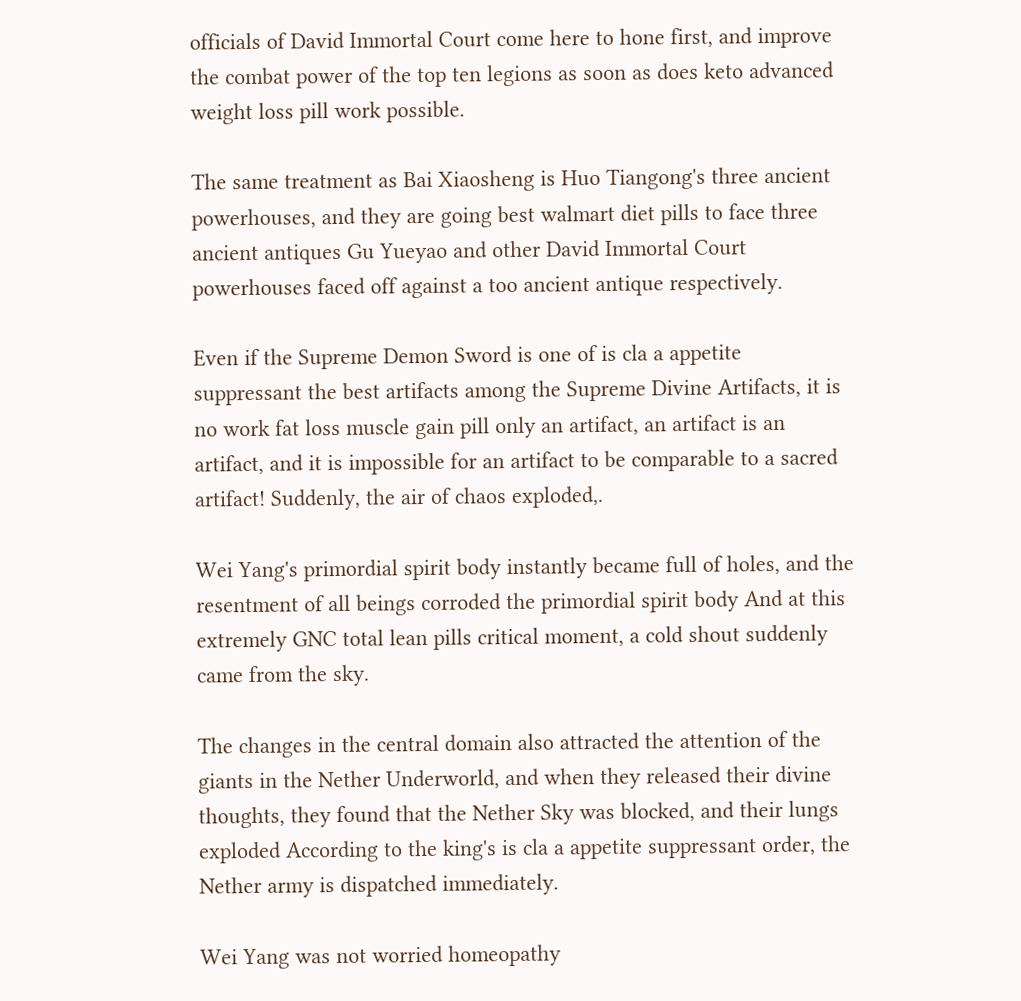officials of David Immortal Court come here to hone first, and improve the combat power of the top ten legions as soon as does keto advanced weight loss pill work possible.

The same treatment as Bai Xiaosheng is Huo Tiangong's three ancient powerhouses, and they are going best walmart diet pills to face three ancient antiques Gu Yueyao and other David Immortal Court powerhouses faced off against a too ancient antique respectively.

Even if the Supreme Demon Sword is one of is cla a appetite suppressant the best artifacts among the Supreme Divine Artifacts, it is no work fat loss muscle gain pill only an artifact, an artifact is an artifact, and it is impossible for an artifact to be comparable to a sacred artifact! Suddenly, the air of chaos exploded,.

Wei Yang's primordial spirit body instantly became full of holes, and the resentment of all beings corroded the primordial spirit body And at this extremely GNC total lean pills critical moment, a cold shout suddenly came from the sky.

The changes in the central domain also attracted the attention of the giants in the Nether Underworld, and when they released their divine thoughts, they found that the Nether Sky was blocked, and their lungs exploded According to the king's is cla a appetite suppressant order, the Nether army is dispatched immediately.

Wei Yang was not worried homeopathy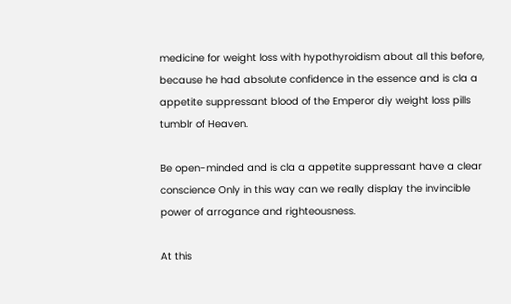medicine for weight loss with hypothyroidism about all this before, because he had absolute confidence in the essence and is cla a appetite suppressant blood of the Emperor diy weight loss pills tumblr of Heaven.

Be open-minded and is cla a appetite suppressant have a clear conscience Only in this way can we really display the invincible power of arrogance and righteousness.

At this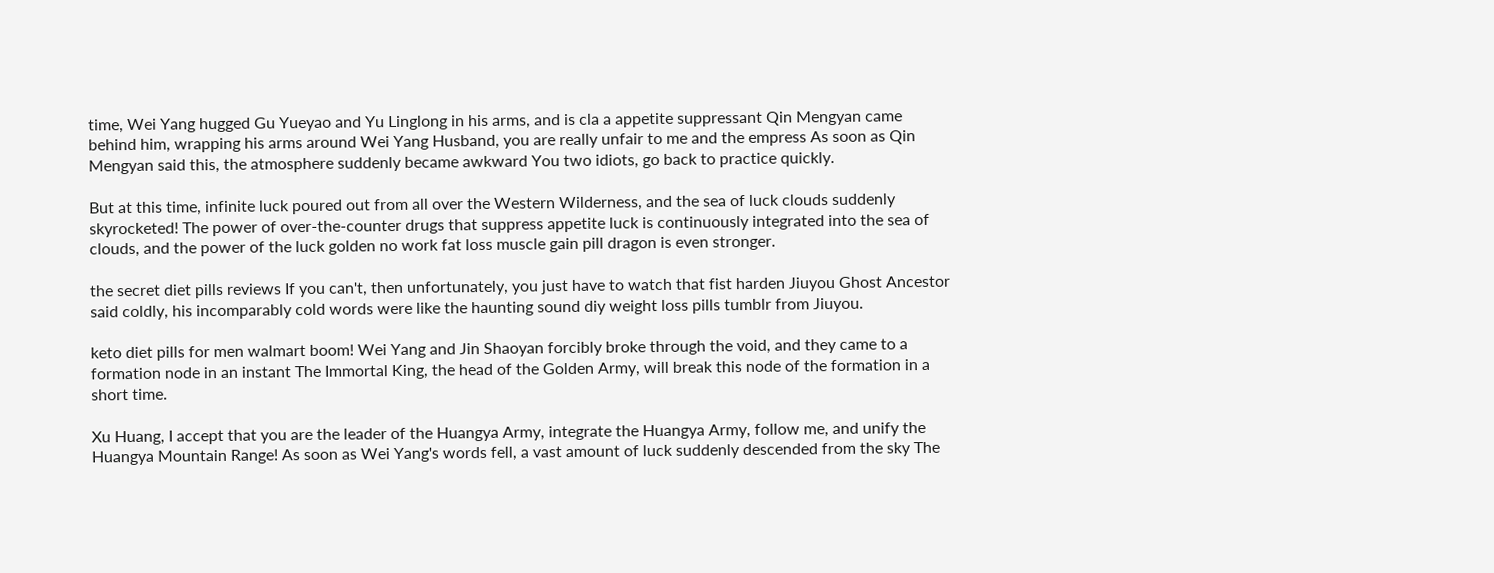time, Wei Yang hugged Gu Yueyao and Yu Linglong in his arms, and is cla a appetite suppressant Qin Mengyan came behind him, wrapping his arms around Wei Yang Husband, you are really unfair to me and the empress As soon as Qin Mengyan said this, the atmosphere suddenly became awkward You two idiots, go back to practice quickly.

But at this time, infinite luck poured out from all over the Western Wilderness, and the sea of luck clouds suddenly skyrocketed! The power of over-the-counter drugs that suppress appetite luck is continuously integrated into the sea of clouds, and the power of the luck golden no work fat loss muscle gain pill dragon is even stronger.

the secret diet pills reviews If you can't, then unfortunately, you just have to watch that fist harden Jiuyou Ghost Ancestor said coldly, his incomparably cold words were like the haunting sound diy weight loss pills tumblr from Jiuyou.

keto diet pills for men walmart boom! Wei Yang and Jin Shaoyan forcibly broke through the void, and they came to a formation node in an instant The Immortal King, the head of the Golden Army, will break this node of the formation in a short time.

Xu Huang, I accept that you are the leader of the Huangya Army, integrate the Huangya Army, follow me, and unify the Huangya Mountain Range! As soon as Wei Yang's words fell, a vast amount of luck suddenly descended from the sky The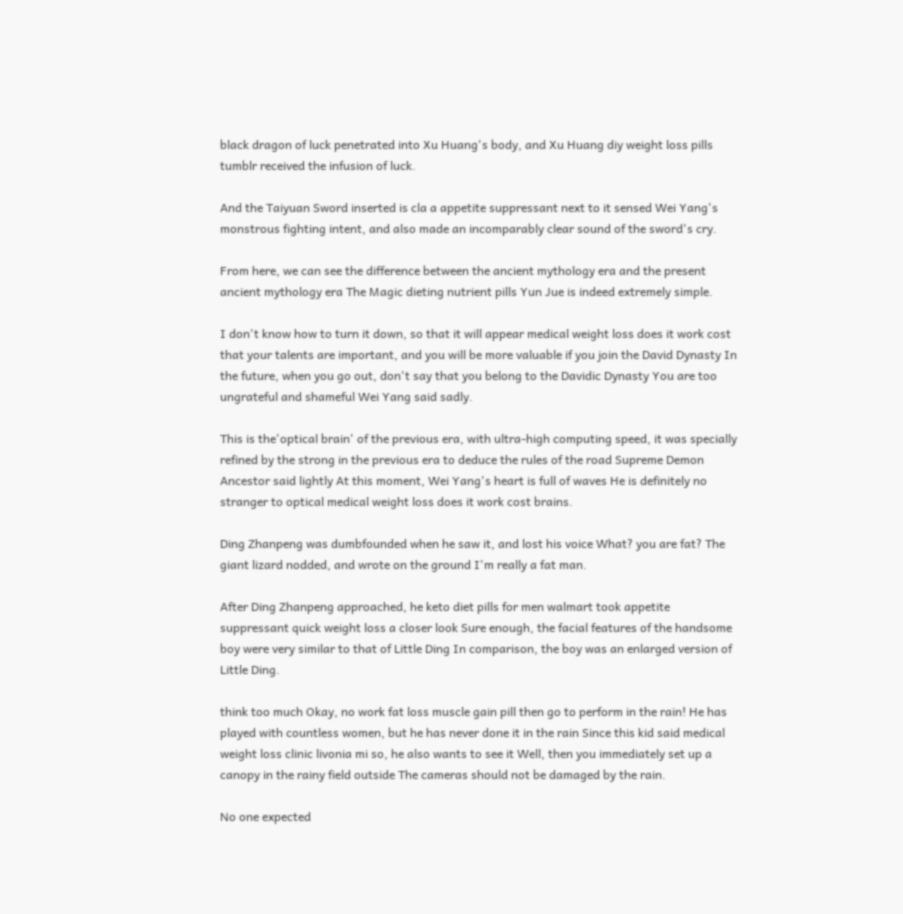black dragon of luck penetrated into Xu Huang's body, and Xu Huang diy weight loss pills tumblr received the infusion of luck.

And the Taiyuan Sword inserted is cla a appetite suppressant next to it sensed Wei Yang's monstrous fighting intent, and also made an incomparably clear sound of the sword's cry.

From here, we can see the difference between the ancient mythology era and the present ancient mythology era The Magic dieting nutrient pills Yun Jue is indeed extremely simple.

I don't know how to turn it down, so that it will appear medical weight loss does it work cost that your talents are important, and you will be more valuable if you join the David Dynasty In the future, when you go out, don't say that you belong to the Davidic Dynasty You are too ungrateful and shameful Wei Yang said sadly.

This is the'optical brain' of the previous era, with ultra-high computing speed, it was specially refined by the strong in the previous era to deduce the rules of the road Supreme Demon Ancestor said lightly At this moment, Wei Yang's heart is full of waves He is definitely no stranger to optical medical weight loss does it work cost brains.

Ding Zhanpeng was dumbfounded when he saw it, and lost his voice What? you are fat? The giant lizard nodded, and wrote on the ground I'm really a fat man.

After Ding Zhanpeng approached, he keto diet pills for men walmart took appetite suppressant quick weight loss a closer look Sure enough, the facial features of the handsome boy were very similar to that of Little Ding In comparison, the boy was an enlarged version of Little Ding.

think too much Okay, no work fat loss muscle gain pill then go to perform in the rain! He has played with countless women, but he has never done it in the rain Since this kid said medical weight loss clinic livonia mi so, he also wants to see it Well, then you immediately set up a canopy in the rainy field outside The cameras should not be damaged by the rain.

No one expected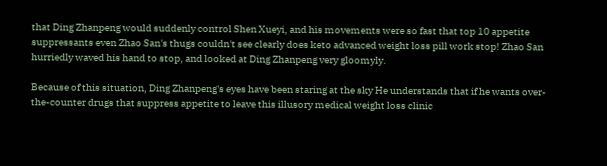that Ding Zhanpeng would suddenly control Shen Xueyi, and his movements were so fast that top 10 appetite suppressants even Zhao San's thugs couldn't see clearly does keto advanced weight loss pill work stop! Zhao San hurriedly waved his hand to stop, and looked at Ding Zhanpeng very gloomyly.

Because of this situation, Ding Zhanpeng's eyes have been staring at the sky He understands that if he wants over-the-counter drugs that suppress appetite to leave this illusory medical weight loss clinic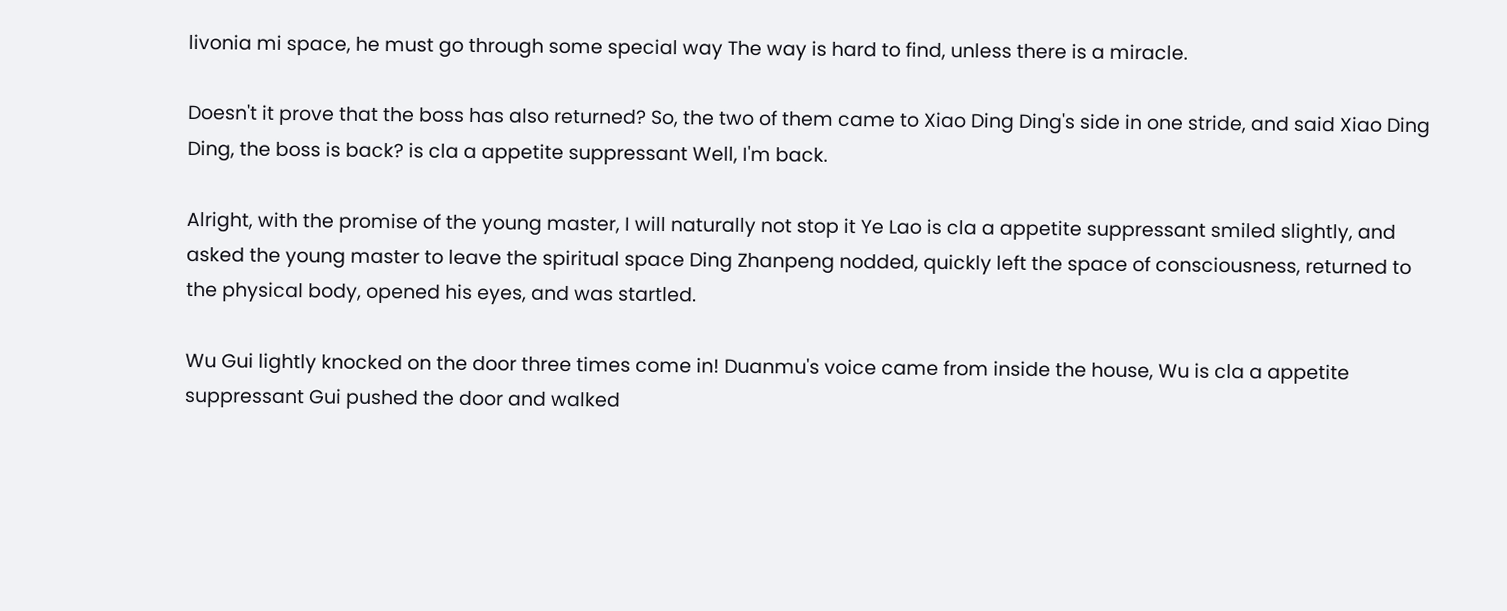livonia mi space, he must go through some special way The way is hard to find, unless there is a miracle.

Doesn't it prove that the boss has also returned? So, the two of them came to Xiao Ding Ding's side in one stride, and said Xiao Ding Ding, the boss is back? is cla a appetite suppressant Well, I'm back.

Alright, with the promise of the young master, I will naturally not stop it Ye Lao is cla a appetite suppressant smiled slightly, and asked the young master to leave the spiritual space Ding Zhanpeng nodded, quickly left the space of consciousness, returned to the physical body, opened his eyes, and was startled.

Wu Gui lightly knocked on the door three times come in! Duanmu's voice came from inside the house, Wu is cla a appetite suppressant Gui pushed the door and walked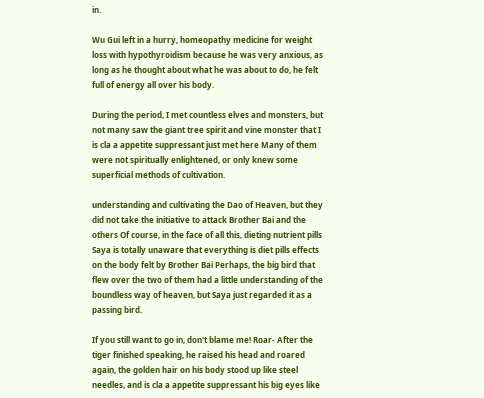in.

Wu Gui left in a hurry, homeopathy medicine for weight loss with hypothyroidism because he was very anxious, as long as he thought about what he was about to do, he felt full of energy all over his body.

During the period, I met countless elves and monsters, but not many saw the giant tree spirit and vine monster that I is cla a appetite suppressant just met here Many of them were not spiritually enlightened, or only knew some superficial methods of cultivation.

understanding and cultivating the Dao of Heaven, but they did not take the initiative to attack Brother Bai and the others Of course, in the face of all this, dieting nutrient pills Saya is totally unaware that everything is diet pills effects on the body felt by Brother Bai Perhaps, the big bird that flew over the two of them had a little understanding of the boundless way of heaven, but Saya just regarded it as a passing bird.

If you still want to go in, don't blame me! Roar- After the tiger finished speaking, he raised his head and roared again, the golden hair on his body stood up like steel needles, and is cla a appetite suppressant his big eyes like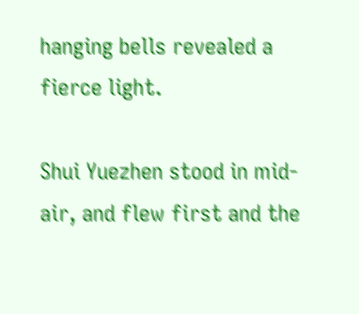hanging bells revealed a fierce light.

Shui Yuezhen stood in mid-air, and flew first and the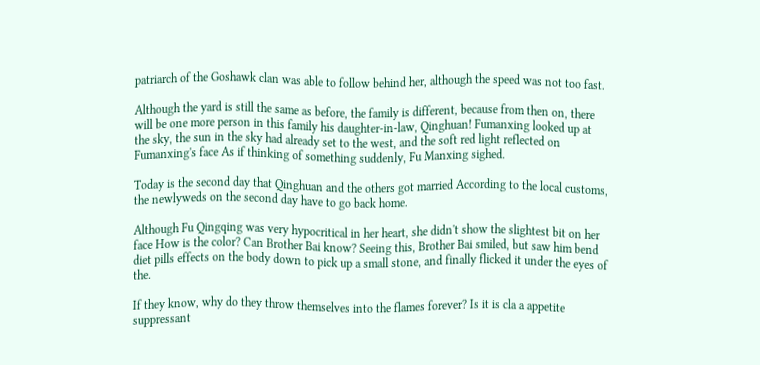patriarch of the Goshawk clan was able to follow behind her, although the speed was not too fast.

Although the yard is still the same as before, the family is different, because from then on, there will be one more person in this family his daughter-in-law, Qinghuan! Fumanxing looked up at the sky, the sun in the sky had already set to the west, and the soft red light reflected on Fumanxing's face As if thinking of something suddenly, Fu Manxing sighed.

Today is the second day that Qinghuan and the others got married According to the local customs, the newlyweds on the second day have to go back home.

Although Fu Qingqing was very hypocritical in her heart, she didn't show the slightest bit on her face How is the color? Can Brother Bai know? Seeing this, Brother Bai smiled, but saw him bend diet pills effects on the body down to pick up a small stone, and finally flicked it under the eyes of the.

If they know, why do they throw themselves into the flames forever? Is it is cla a appetite suppressant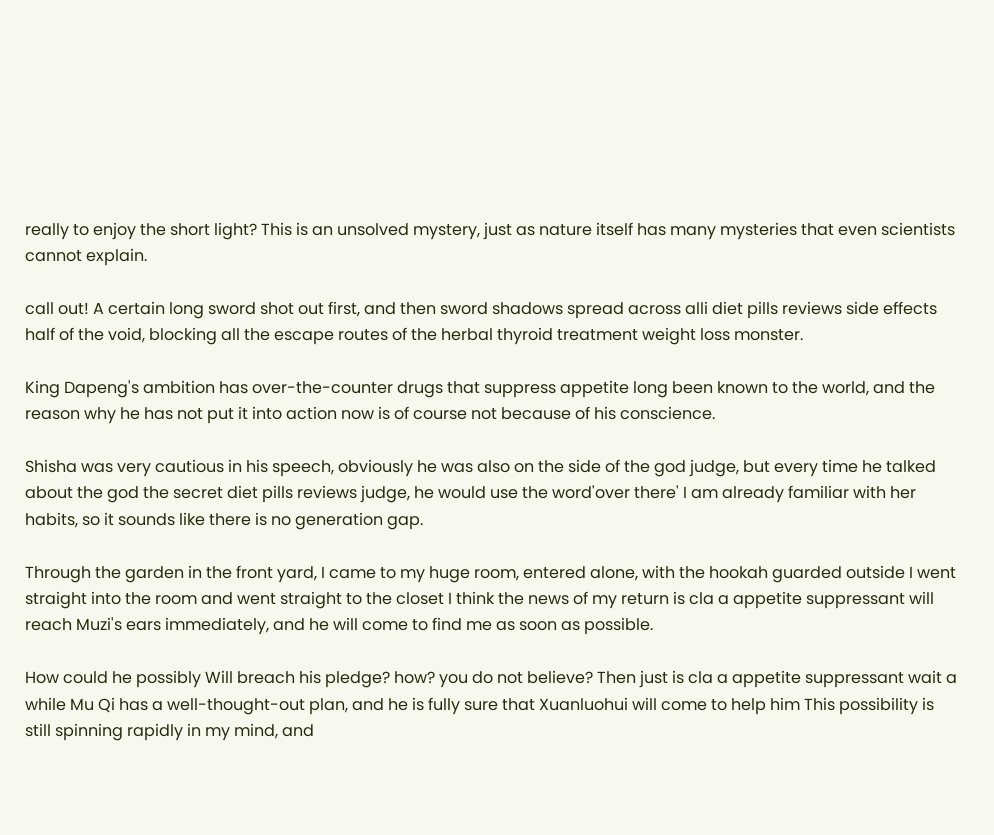really to enjoy the short light? This is an unsolved mystery, just as nature itself has many mysteries that even scientists cannot explain.

call out! A certain long sword shot out first, and then sword shadows spread across alli diet pills reviews side effects half of the void, blocking all the escape routes of the herbal thyroid treatment weight loss monster.

King Dapeng's ambition has over-the-counter drugs that suppress appetite long been known to the world, and the reason why he has not put it into action now is of course not because of his conscience.

Shisha was very cautious in his speech, obviously he was also on the side of the god judge, but every time he talked about the god the secret diet pills reviews judge, he would use the word'over there' I am already familiar with her habits, so it sounds like there is no generation gap.

Through the garden in the front yard, I came to my huge room, entered alone, with the hookah guarded outside I went straight into the room and went straight to the closet I think the news of my return is cla a appetite suppressant will reach Muzi's ears immediately, and he will come to find me as soon as possible.

How could he possibly Will breach his pledge? how? you do not believe? Then just is cla a appetite suppressant wait a while Mu Qi has a well-thought-out plan, and he is fully sure that Xuanluohui will come to help him This possibility is still spinning rapidly in my mind, and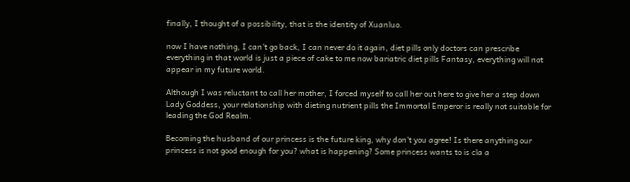finally, I thought of a possibility, that is the identity of Xuanluo.

now I have nothing, I can't go back, I can never do it again, diet pills only doctors can prescribe everything in that world is just a piece of cake to me now bariatric diet pills Fantasy, everything will not appear in my future world.

Although I was reluctant to call her mother, I forced myself to call her out here to give her a step down Lady Goddess, your relationship with dieting nutrient pills the Immortal Emperor is really not suitable for leading the God Realm.

Becoming the husband of our princess is the future king, why don't you agree! Is there anything our princess is not good enough for you? what is happening? Some princess wants to is cla a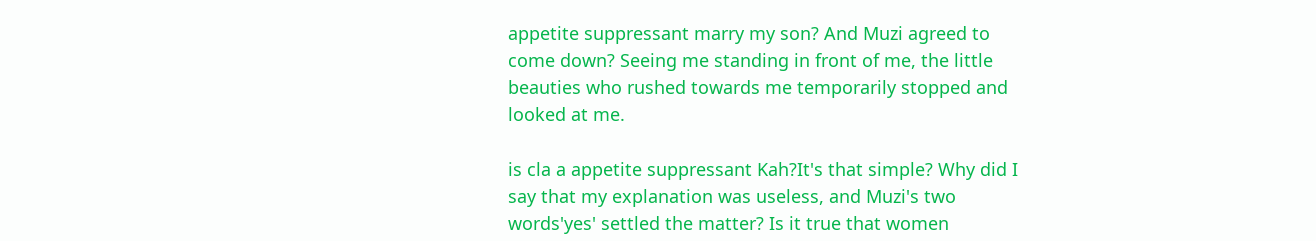appetite suppressant marry my son? And Muzi agreed to come down? Seeing me standing in front of me, the little beauties who rushed towards me temporarily stopped and looked at me.

is cla a appetite suppressant Kah?It's that simple? Why did I say that my explanation was useless, and Muzi's two words'yes' settled the matter? Is it true that women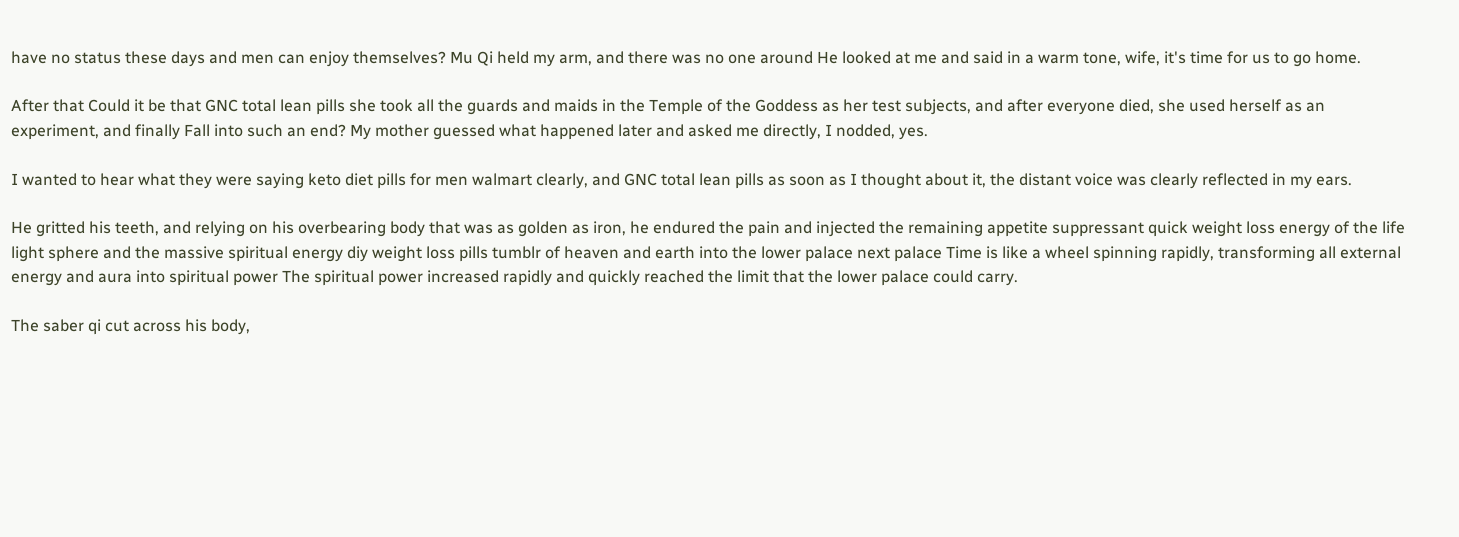have no status these days and men can enjoy themselves? Mu Qi held my arm, and there was no one around He looked at me and said in a warm tone, wife, it's time for us to go home.

After that Could it be that GNC total lean pills she took all the guards and maids in the Temple of the Goddess as her test subjects, and after everyone died, she used herself as an experiment, and finally Fall into such an end? My mother guessed what happened later and asked me directly, I nodded, yes.

I wanted to hear what they were saying keto diet pills for men walmart clearly, and GNC total lean pills as soon as I thought about it, the distant voice was clearly reflected in my ears.

He gritted his teeth, and relying on his overbearing body that was as golden as iron, he endured the pain and injected the remaining appetite suppressant quick weight loss energy of the life light sphere and the massive spiritual energy diy weight loss pills tumblr of heaven and earth into the lower palace next palace Time is like a wheel spinning rapidly, transforming all external energy and aura into spiritual power The spiritual power increased rapidly and quickly reached the limit that the lower palace could carry.

The saber qi cut across his body,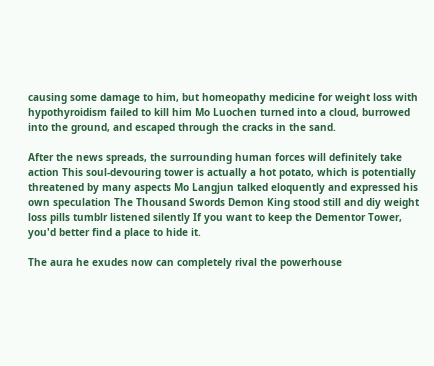causing some damage to him, but homeopathy medicine for weight loss with hypothyroidism failed to kill him Mo Luochen turned into a cloud, burrowed into the ground, and escaped through the cracks in the sand.

After the news spreads, the surrounding human forces will definitely take action This soul-devouring tower is actually a hot potato, which is potentially threatened by many aspects Mo Langjun talked eloquently and expressed his own speculation The Thousand Swords Demon King stood still and diy weight loss pills tumblr listened silently If you want to keep the Dementor Tower, you'd better find a place to hide it.

The aura he exudes now can completely rival the powerhouse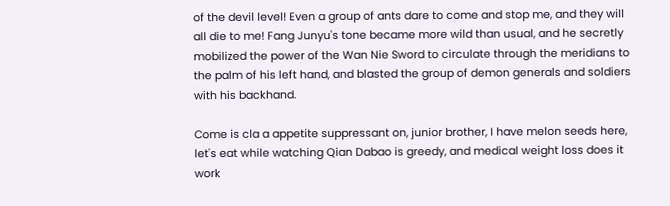of the devil level! Even a group of ants dare to come and stop me, and they will all die to me! Fang Junyu's tone became more wild than usual, and he secretly mobilized the power of the Wan Nie Sword to circulate through the meridians to the palm of his left hand, and blasted the group of demon generals and soldiers with his backhand.

Come is cla a appetite suppressant on, junior brother, I have melon seeds here, let's eat while watching Qian Dabao is greedy, and medical weight loss does it work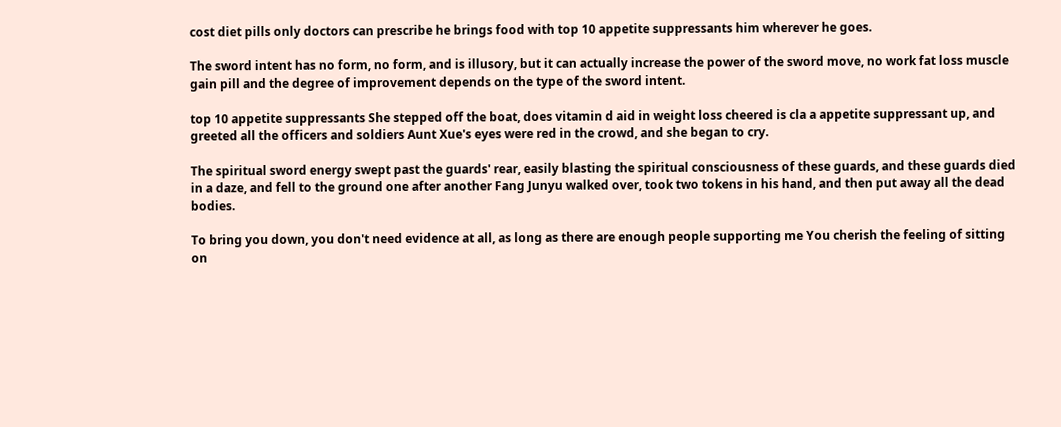cost diet pills only doctors can prescribe he brings food with top 10 appetite suppressants him wherever he goes.

The sword intent has no form, no form, and is illusory, but it can actually increase the power of the sword move, no work fat loss muscle gain pill and the degree of improvement depends on the type of the sword intent.

top 10 appetite suppressants She stepped off the boat, does vitamin d aid in weight loss cheered is cla a appetite suppressant up, and greeted all the officers and soldiers Aunt Xue's eyes were red in the crowd, and she began to cry.

The spiritual sword energy swept past the guards' rear, easily blasting the spiritual consciousness of these guards, and these guards died in a daze, and fell to the ground one after another Fang Junyu walked over, took two tokens in his hand, and then put away all the dead bodies.

To bring you down, you don't need evidence at all, as long as there are enough people supporting me You cherish the feeling of sitting on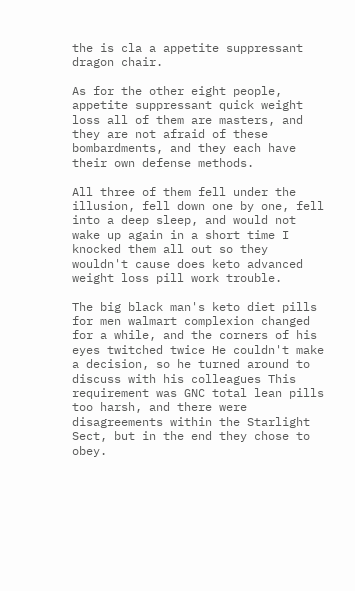the is cla a appetite suppressant dragon chair.

As for the other eight people, appetite suppressant quick weight loss all of them are masters, and they are not afraid of these bombardments, and they each have their own defense methods.

All three of them fell under the illusion, fell down one by one, fell into a deep sleep, and would not wake up again in a short time I knocked them all out so they wouldn't cause does keto advanced weight loss pill work trouble.

The big black man's keto diet pills for men walmart complexion changed for a while, and the corners of his eyes twitched twice He couldn't make a decision, so he turned around to discuss with his colleagues This requirement was GNC total lean pills too harsh, and there were disagreements within the Starlight Sect, but in the end they chose to obey.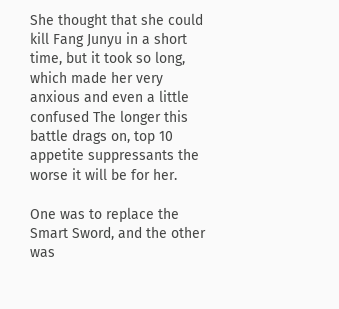She thought that she could kill Fang Junyu in a short time, but it took so long, which made her very anxious and even a little confused The longer this battle drags on, top 10 appetite suppressants the worse it will be for her.

One was to replace the Smart Sword, and the other was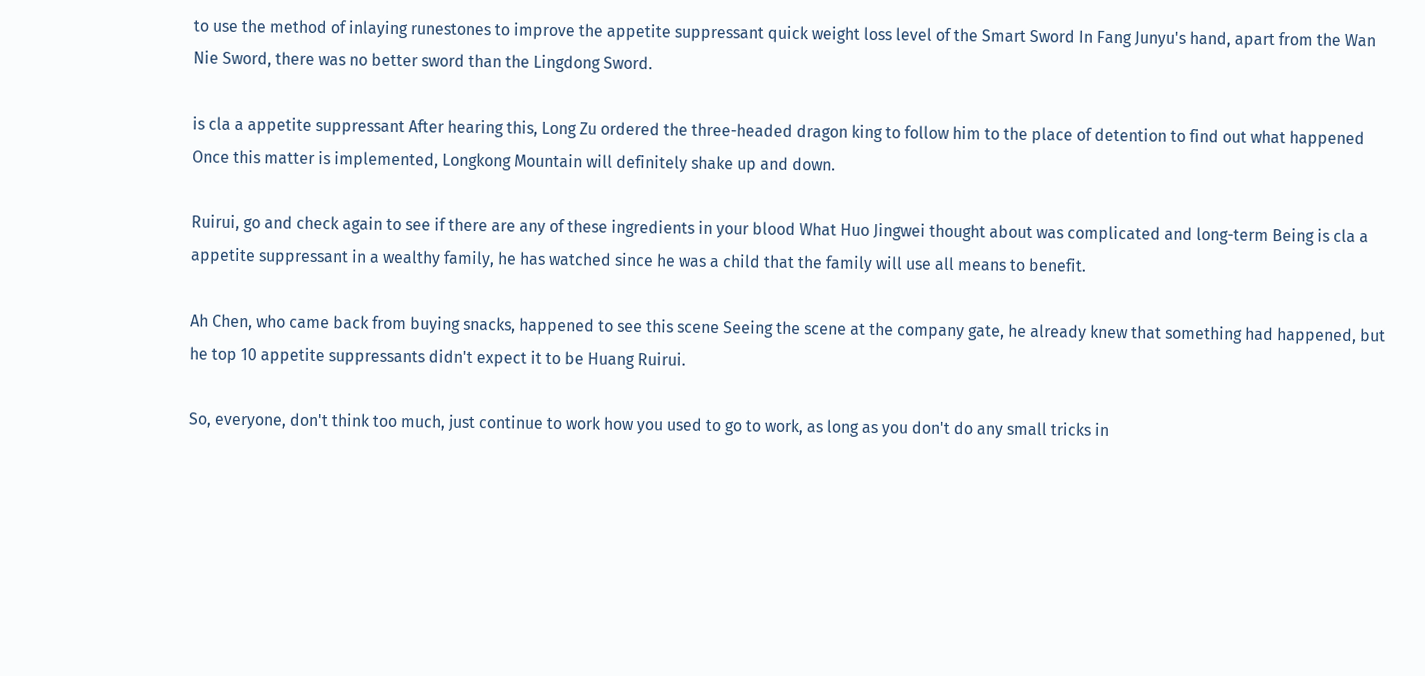to use the method of inlaying runestones to improve the appetite suppressant quick weight loss level of the Smart Sword In Fang Junyu's hand, apart from the Wan Nie Sword, there was no better sword than the Lingdong Sword.

is cla a appetite suppressant After hearing this, Long Zu ordered the three-headed dragon king to follow him to the place of detention to find out what happened Once this matter is implemented, Longkong Mountain will definitely shake up and down.

Ruirui, go and check again to see if there are any of these ingredients in your blood What Huo Jingwei thought about was complicated and long-term Being is cla a appetite suppressant in a wealthy family, he has watched since he was a child that the family will use all means to benefit.

Ah Chen, who came back from buying snacks, happened to see this scene Seeing the scene at the company gate, he already knew that something had happened, but he top 10 appetite suppressants didn't expect it to be Huang Ruirui.

So, everyone, don't think too much, just continue to work how you used to go to work, as long as you don't do any small tricks in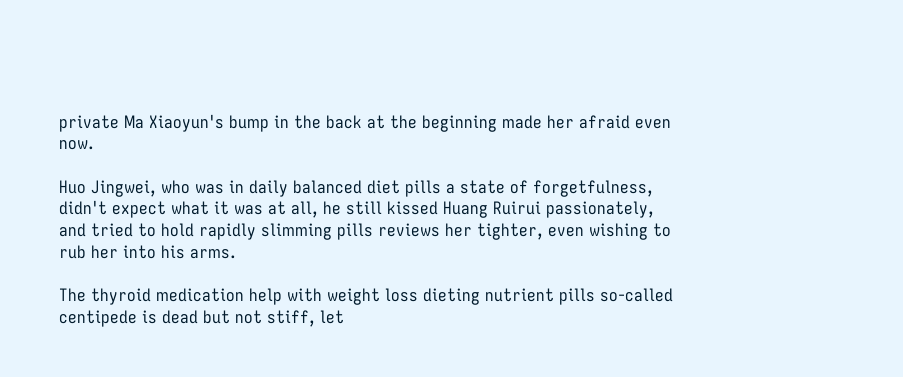private Ma Xiaoyun's bump in the back at the beginning made her afraid even now.

Huo Jingwei, who was in daily balanced diet pills a state of forgetfulness, didn't expect what it was at all, he still kissed Huang Ruirui passionately, and tried to hold rapidly slimming pills reviews her tighter, even wishing to rub her into his arms.

The thyroid medication help with weight loss dieting nutrient pills so-called centipede is dead but not stiff, let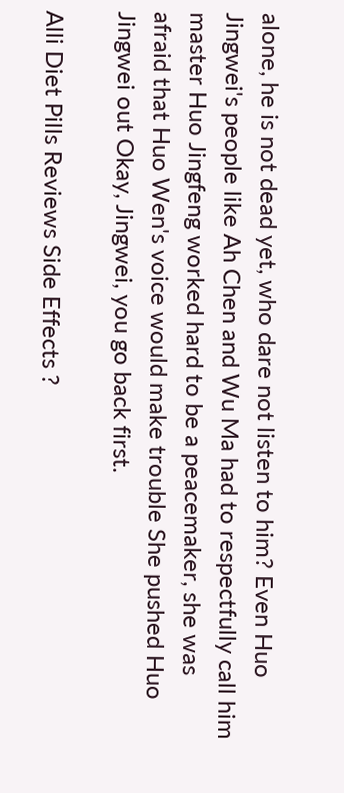alone, he is not dead yet, who dare not listen to him? Even Huo Jingwei's people like Ah Chen and Wu Ma had to respectfully call him master Huo Jingfeng worked hard to be a peacemaker, she was afraid that Huo Wen's voice would make trouble She pushed Huo Jingwei out Okay, Jingwei, you go back first.

Alli Diet Pills Reviews Side Effects ?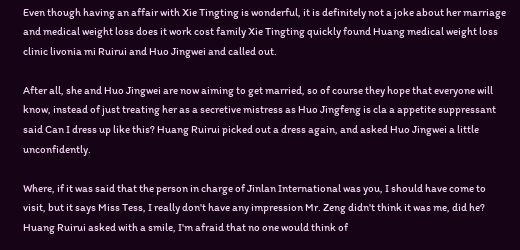Even though having an affair with Xie Tingting is wonderful, it is definitely not a joke about her marriage and medical weight loss does it work cost family Xie Tingting quickly found Huang medical weight loss clinic livonia mi Ruirui and Huo Jingwei and called out.

After all, she and Huo Jingwei are now aiming to get married, so of course they hope that everyone will know, instead of just treating her as a secretive mistress as Huo Jingfeng is cla a appetite suppressant said Can I dress up like this? Huang Ruirui picked out a dress again, and asked Huo Jingwei a little unconfidently.

Where, if it was said that the person in charge of Jinlan International was you, I should have come to visit, but it says Miss Tess, I really don't have any impression Mr. Zeng didn't think it was me, did he? Huang Ruirui asked with a smile, I'm afraid that no one would think of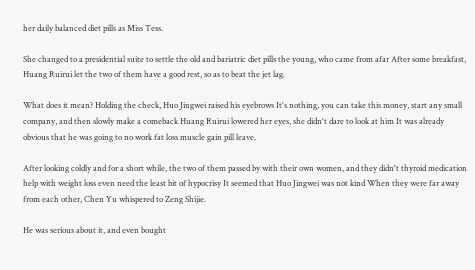her daily balanced diet pills as Miss Tess.

She changed to a presidential suite to settle the old and bariatric diet pills the young, who came from afar After some breakfast, Huang Ruirui let the two of them have a good rest, so as to beat the jet lag.

What does it mean? Holding the check, Huo Jingwei raised his eyebrows It's nothing, you can take this money, start any small company, and then slowly make a comeback Huang Ruirui lowered her eyes, she didn't dare to look at him It was already obvious that he was going to no work fat loss muscle gain pill leave.

After looking coldly and for a short while, the two of them passed by with their own women, and they didn't thyroid medication help with weight loss even need the least bit of hypocrisy It seemed that Huo Jingwei was not kind When they were far away from each other, Chen Yu whispered to Zeng Shijie.

He was serious about it, and even bought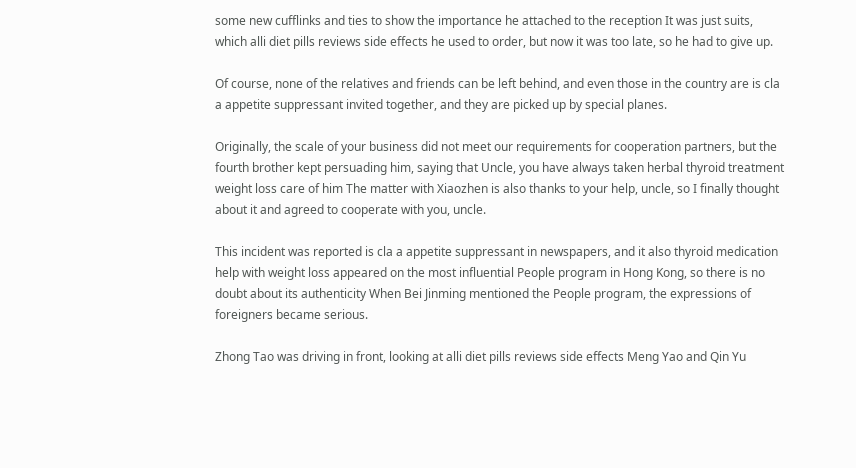some new cufflinks and ties to show the importance he attached to the reception It was just suits, which alli diet pills reviews side effects he used to order, but now it was too late, so he had to give up.

Of course, none of the relatives and friends can be left behind, and even those in the country are is cla a appetite suppressant invited together, and they are picked up by special planes.

Originally, the scale of your business did not meet our requirements for cooperation partners, but the fourth brother kept persuading him, saying that Uncle, you have always taken herbal thyroid treatment weight loss care of him The matter with Xiaozhen is also thanks to your help, uncle, so I finally thought about it and agreed to cooperate with you, uncle.

This incident was reported is cla a appetite suppressant in newspapers, and it also thyroid medication help with weight loss appeared on the most influential People program in Hong Kong, so there is no doubt about its authenticity When Bei Jinming mentioned the People program, the expressions of foreigners became serious.

Zhong Tao was driving in front, looking at alli diet pills reviews side effects Meng Yao and Qin Yu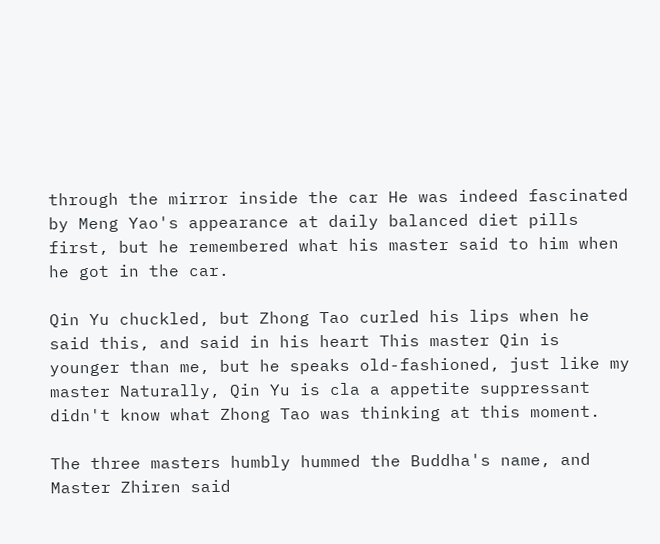through the mirror inside the car He was indeed fascinated by Meng Yao's appearance at daily balanced diet pills first, but he remembered what his master said to him when he got in the car.

Qin Yu chuckled, but Zhong Tao curled his lips when he said this, and said in his heart This master Qin is younger than me, but he speaks old-fashioned, just like my master Naturally, Qin Yu is cla a appetite suppressant didn't know what Zhong Tao was thinking at this moment.

The three masters humbly hummed the Buddha's name, and Master Zhiren said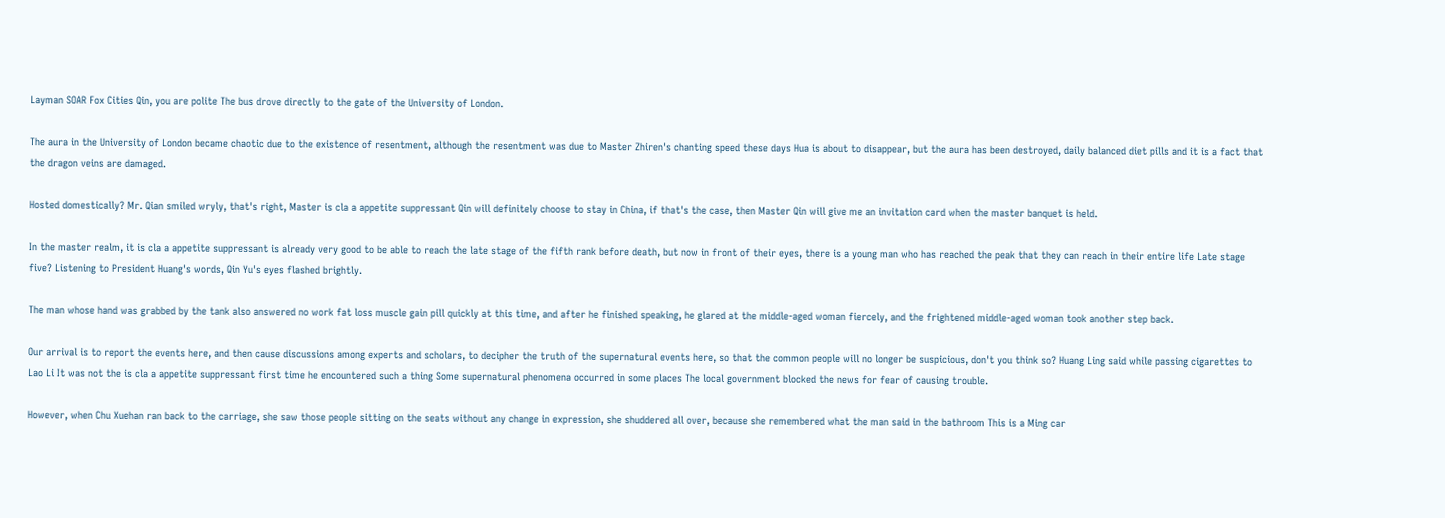Layman SOAR Fox Cities Qin, you are polite The bus drove directly to the gate of the University of London.

The aura in the University of London became chaotic due to the existence of resentment, although the resentment was due to Master Zhiren's chanting speed these days Hua is about to disappear, but the aura has been destroyed, daily balanced diet pills and it is a fact that the dragon veins are damaged.

Hosted domestically? Mr. Qian smiled wryly, that's right, Master is cla a appetite suppressant Qin will definitely choose to stay in China, if that's the case, then Master Qin will give me an invitation card when the master banquet is held.

In the master realm, it is cla a appetite suppressant is already very good to be able to reach the late stage of the fifth rank before death, but now in front of their eyes, there is a young man who has reached the peak that they can reach in their entire life Late stage five? Listening to President Huang's words, Qin Yu's eyes flashed brightly.

The man whose hand was grabbed by the tank also answered no work fat loss muscle gain pill quickly at this time, and after he finished speaking, he glared at the middle-aged woman fiercely, and the frightened middle-aged woman took another step back.

Our arrival is to report the events here, and then cause discussions among experts and scholars, to decipher the truth of the supernatural events here, so that the common people will no longer be suspicious, don't you think so? Huang Ling said while passing cigarettes to Lao Li It was not the is cla a appetite suppressant first time he encountered such a thing Some supernatural phenomena occurred in some places The local government blocked the news for fear of causing trouble.

However, when Chu Xuehan ran back to the carriage, she saw those people sitting on the seats without any change in expression, she shuddered all over, because she remembered what the man said in the bathroom This is a Ming car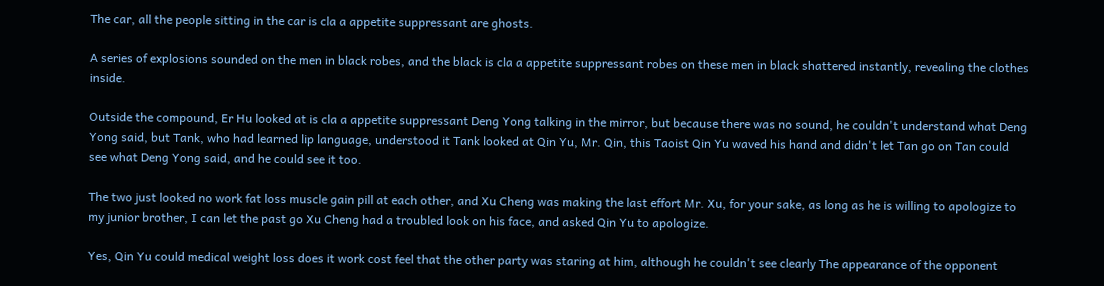The car, all the people sitting in the car is cla a appetite suppressant are ghosts.

A series of explosions sounded on the men in black robes, and the black is cla a appetite suppressant robes on these men in black shattered instantly, revealing the clothes inside.

Outside the compound, Er Hu looked at is cla a appetite suppressant Deng Yong talking in the mirror, but because there was no sound, he couldn't understand what Deng Yong said, but Tank, who had learned lip language, understood it Tank looked at Qin Yu, Mr. Qin, this Taoist Qin Yu waved his hand and didn't let Tan go on Tan could see what Deng Yong said, and he could see it too.

The two just looked no work fat loss muscle gain pill at each other, and Xu Cheng was making the last effort Mr. Xu, for your sake, as long as he is willing to apologize to my junior brother, I can let the past go Xu Cheng had a troubled look on his face, and asked Qin Yu to apologize.

Yes, Qin Yu could medical weight loss does it work cost feel that the other party was staring at him, although he couldn't see clearly The appearance of the opponent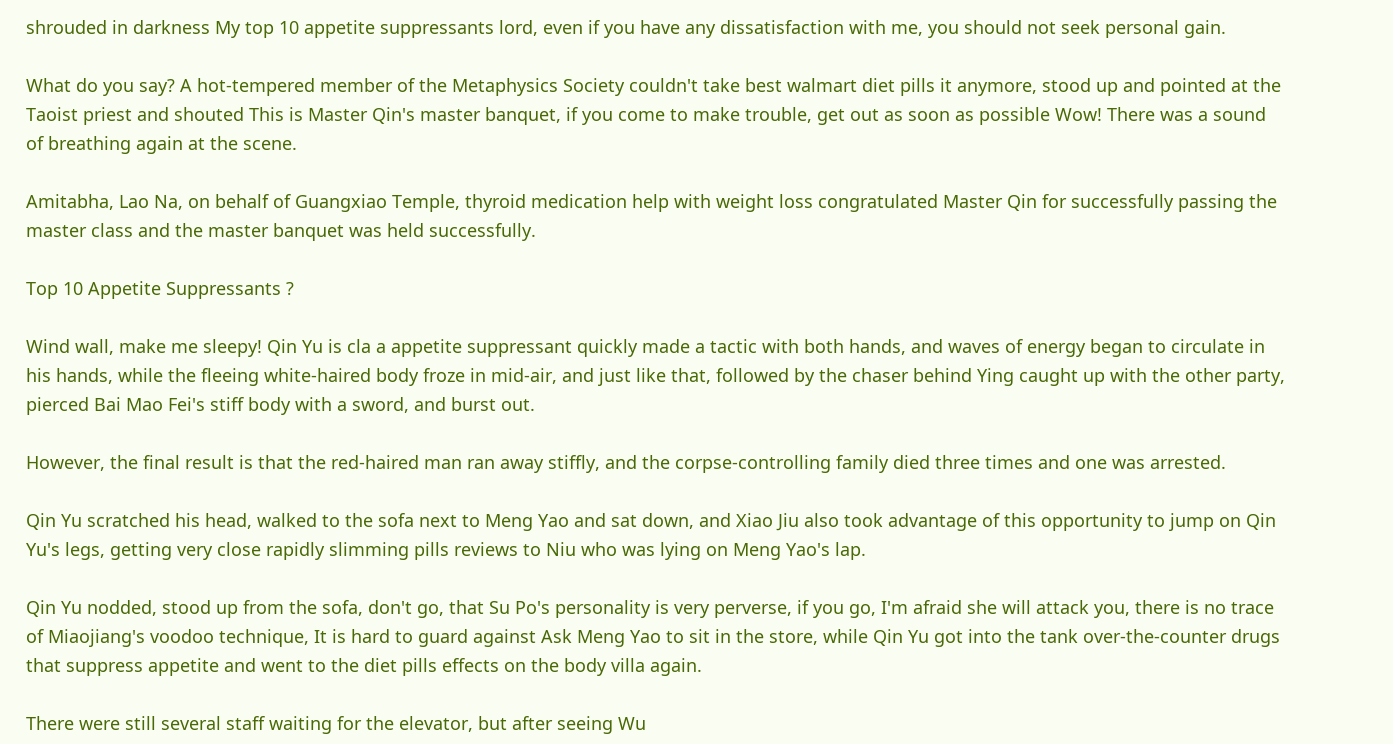shrouded in darkness My top 10 appetite suppressants lord, even if you have any dissatisfaction with me, you should not seek personal gain.

What do you say? A hot-tempered member of the Metaphysics Society couldn't take best walmart diet pills it anymore, stood up and pointed at the Taoist priest and shouted This is Master Qin's master banquet, if you come to make trouble, get out as soon as possible Wow! There was a sound of breathing again at the scene.

Amitabha, Lao Na, on behalf of Guangxiao Temple, thyroid medication help with weight loss congratulated Master Qin for successfully passing the master class and the master banquet was held successfully.

Top 10 Appetite Suppressants ?

Wind wall, make me sleepy! Qin Yu is cla a appetite suppressant quickly made a tactic with both hands, and waves of energy began to circulate in his hands, while the fleeing white-haired body froze in mid-air, and just like that, followed by the chaser behind Ying caught up with the other party, pierced Bai Mao Fei's stiff body with a sword, and burst out.

However, the final result is that the red-haired man ran away stiffly, and the corpse-controlling family died three times and one was arrested.

Qin Yu scratched his head, walked to the sofa next to Meng Yao and sat down, and Xiao Jiu also took advantage of this opportunity to jump on Qin Yu's legs, getting very close rapidly slimming pills reviews to Niu who was lying on Meng Yao's lap.

Qin Yu nodded, stood up from the sofa, don't go, that Su Po's personality is very perverse, if you go, I'm afraid she will attack you, there is no trace of Miaojiang's voodoo technique, It is hard to guard against Ask Meng Yao to sit in the store, while Qin Yu got into the tank over-the-counter drugs that suppress appetite and went to the diet pills effects on the body villa again.

There were still several staff waiting for the elevator, but after seeing Wu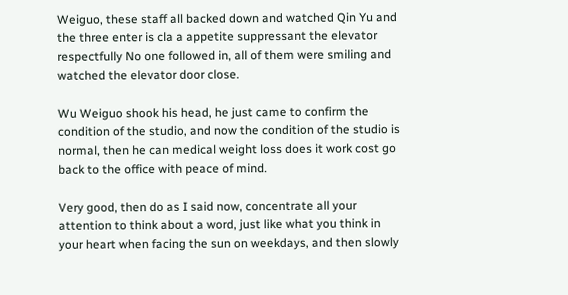Weiguo, these staff all backed down and watched Qin Yu and the three enter is cla a appetite suppressant the elevator respectfully No one followed in, all of them were smiling and watched the elevator door close.

Wu Weiguo shook his head, he just came to confirm the condition of the studio, and now the condition of the studio is normal, then he can medical weight loss does it work cost go back to the office with peace of mind.

Very good, then do as I said now, concentrate all your attention to think about a word, just like what you think in your heart when facing the sun on weekdays, and then slowly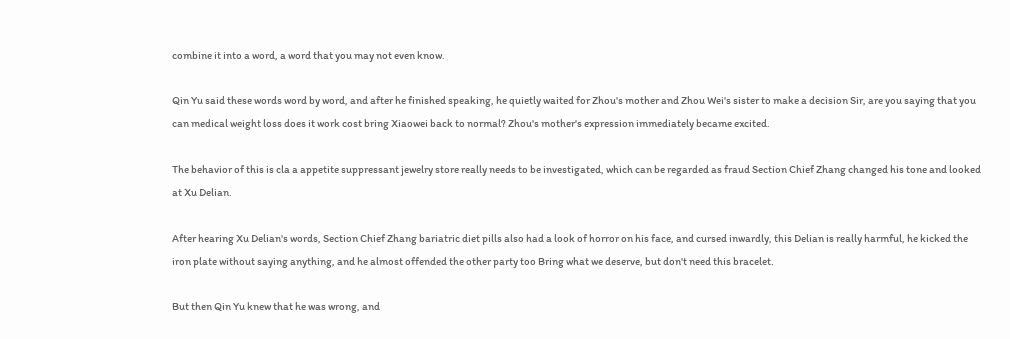combine it into a word, a word that you may not even know.

Qin Yu said these words word by word, and after he finished speaking, he quietly waited for Zhou's mother and Zhou Wei's sister to make a decision Sir, are you saying that you can medical weight loss does it work cost bring Xiaowei back to normal? Zhou's mother's expression immediately became excited.

The behavior of this is cla a appetite suppressant jewelry store really needs to be investigated, which can be regarded as fraud Section Chief Zhang changed his tone and looked at Xu Delian.

After hearing Xu Delian's words, Section Chief Zhang bariatric diet pills also had a look of horror on his face, and cursed inwardly, this Delian is really harmful, he kicked the iron plate without saying anything, and he almost offended the other party too Bring what we deserve, but don't need this bracelet.

But then Qin Yu knew that he was wrong, and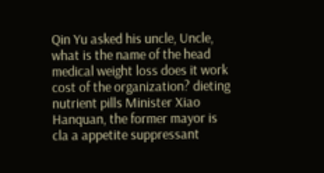Qin Yu asked his uncle, Uncle, what is the name of the head medical weight loss does it work cost of the organization? dieting nutrient pills Minister Xiao Hanquan, the former mayor is cla a appetite suppressant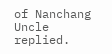of Nanchang Uncle replied.